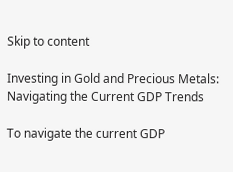Skip to content

Investing in Gold and Precious Metals: Navigating the Current GDP Trends

To navigate the current GDP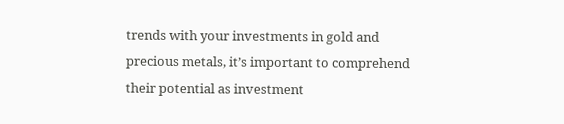trends with your investments in gold and precious metals, it’s important to comprehend their potential as investment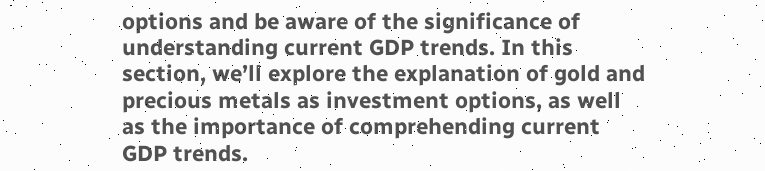options and be aware of the significance of understanding current GDP trends. In this section, we’ll explore the explanation of gold and precious metals as investment options, as well as the importance of comprehending current GDP trends.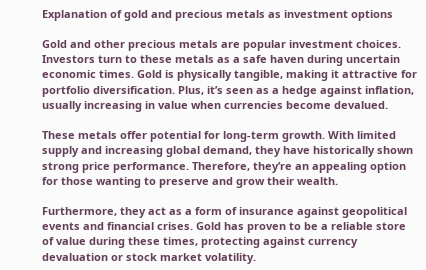Explanation of gold and precious metals as investment options

Gold and other precious metals are popular investment choices. Investors turn to these metals as a safe haven during uncertain economic times. Gold is physically tangible, making it attractive for portfolio diversification. Plus, it’s seen as a hedge against inflation, usually increasing in value when currencies become devalued.

These metals offer potential for long-term growth. With limited supply and increasing global demand, they have historically shown strong price performance. Therefore, they’re an appealing option for those wanting to preserve and grow their wealth.

Furthermore, they act as a form of insurance against geopolitical events and financial crises. Gold has proven to be a reliable store of value during these times, protecting against currency devaluation or stock market volatility.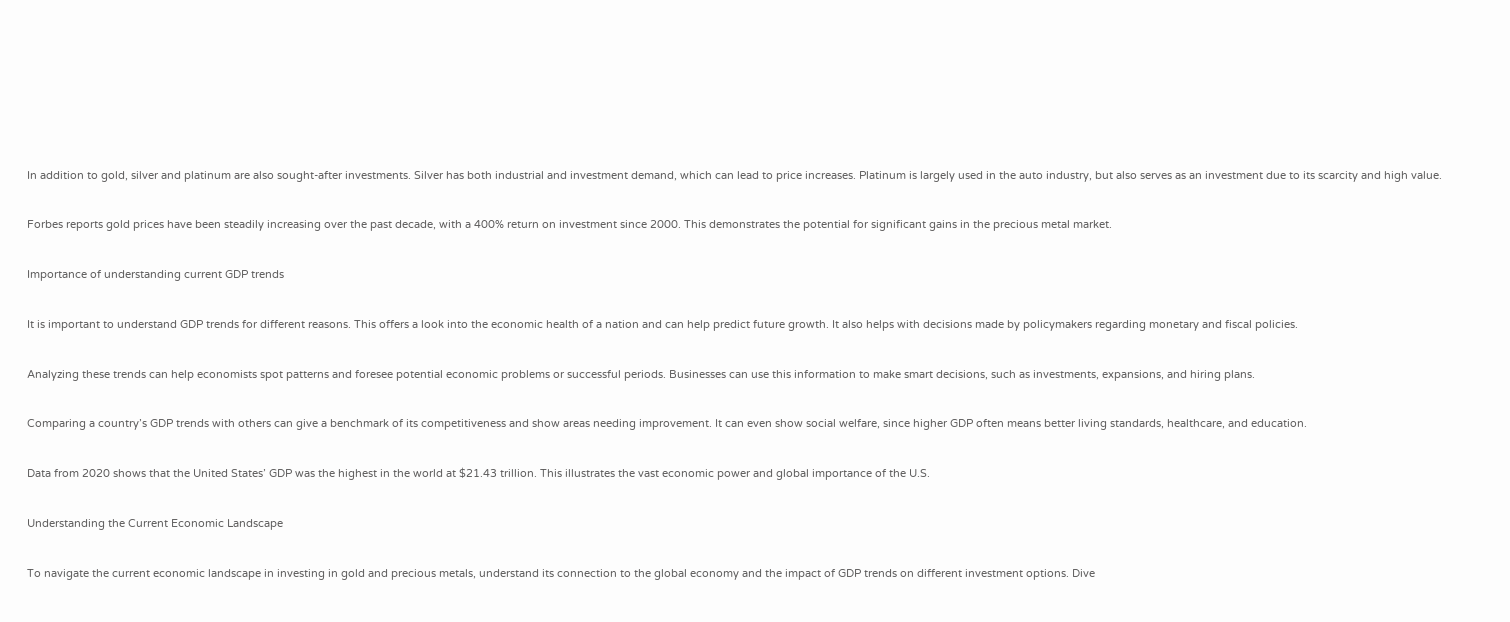In addition to gold, silver and platinum are also sought-after investments. Silver has both industrial and investment demand, which can lead to price increases. Platinum is largely used in the auto industry, but also serves as an investment due to its scarcity and high value.

Forbes reports gold prices have been steadily increasing over the past decade, with a 400% return on investment since 2000. This demonstrates the potential for significant gains in the precious metal market.

Importance of understanding current GDP trends

It is important to understand GDP trends for different reasons. This offers a look into the economic health of a nation and can help predict future growth. It also helps with decisions made by policymakers regarding monetary and fiscal policies.

Analyzing these trends can help economists spot patterns and foresee potential economic problems or successful periods. Businesses can use this information to make smart decisions, such as investments, expansions, and hiring plans.

Comparing a country’s GDP trends with others can give a benchmark of its competitiveness and show areas needing improvement. It can even show social welfare, since higher GDP often means better living standards, healthcare, and education.

Data from 2020 shows that the United States’ GDP was the highest in the world at $21.43 trillion. This illustrates the vast economic power and global importance of the U.S.

Understanding the Current Economic Landscape

To navigate the current economic landscape in investing in gold and precious metals, understand its connection to the global economy and the impact of GDP trends on different investment options. Dive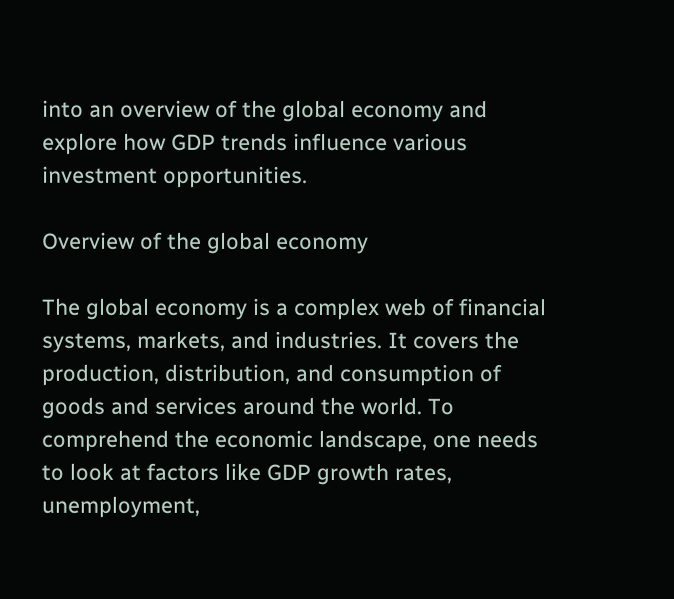into an overview of the global economy and explore how GDP trends influence various investment opportunities.

Overview of the global economy

The global economy is a complex web of financial systems, markets, and industries. It covers the production, distribution, and consumption of goods and services around the world. To comprehend the economic landscape, one needs to look at factors like GDP growth rates, unemployment,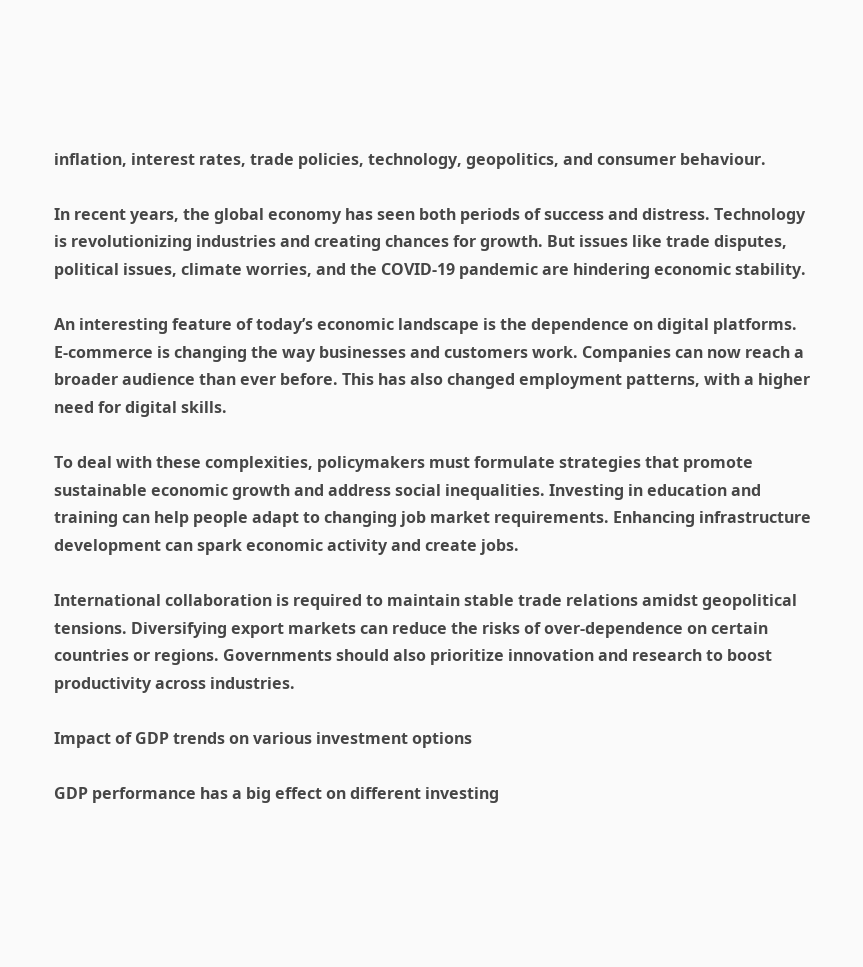inflation, interest rates, trade policies, technology, geopolitics, and consumer behaviour.

In recent years, the global economy has seen both periods of success and distress. Technology is revolutionizing industries and creating chances for growth. But issues like trade disputes, political issues, climate worries, and the COVID-19 pandemic are hindering economic stability.

An interesting feature of today’s economic landscape is the dependence on digital platforms. E-commerce is changing the way businesses and customers work. Companies can now reach a broader audience than ever before. This has also changed employment patterns, with a higher need for digital skills.

To deal with these complexities, policymakers must formulate strategies that promote sustainable economic growth and address social inequalities. Investing in education and training can help people adapt to changing job market requirements. Enhancing infrastructure development can spark economic activity and create jobs.

International collaboration is required to maintain stable trade relations amidst geopolitical tensions. Diversifying export markets can reduce the risks of over-dependence on certain countries or regions. Governments should also prioritize innovation and research to boost productivity across industries.

Impact of GDP trends on various investment options

GDP performance has a big effect on different investing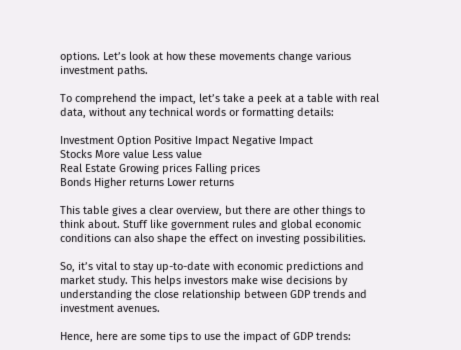options. Let’s look at how these movements change various investment paths.

To comprehend the impact, let’s take a peek at a table with real data, without any technical words or formatting details:

Investment Option Positive Impact Negative Impact
Stocks More value Less value
Real Estate Growing prices Falling prices
Bonds Higher returns Lower returns

This table gives a clear overview, but there are other things to think about. Stuff like government rules and global economic conditions can also shape the effect on investing possibilities.

So, it’s vital to stay up-to-date with economic predictions and market study. This helps investors make wise decisions by understanding the close relationship between GDP trends and investment avenues.

Hence, here are some tips to use the impact of GDP trends: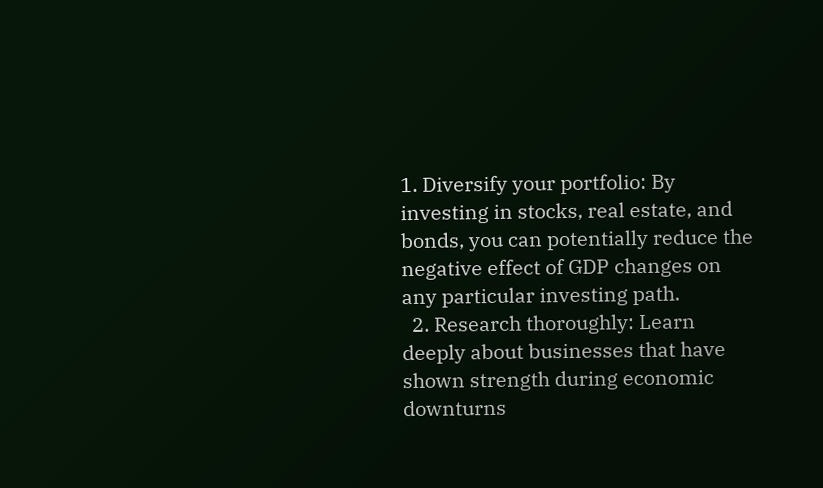1. Diversify your portfolio: By investing in stocks, real estate, and bonds, you can potentially reduce the negative effect of GDP changes on any particular investing path.
  2. Research thoroughly: Learn deeply about businesses that have shown strength during economic downturns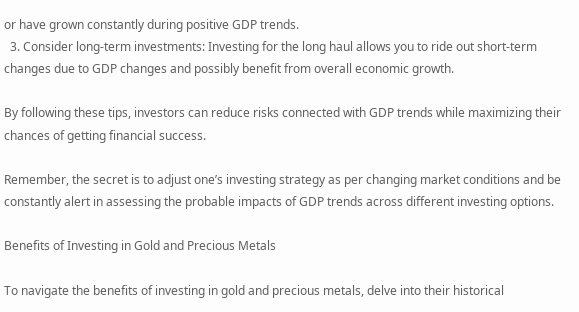or have grown constantly during positive GDP trends.
  3. Consider long-term investments: Investing for the long haul allows you to ride out short-term changes due to GDP changes and possibly benefit from overall economic growth.

By following these tips, investors can reduce risks connected with GDP trends while maximizing their chances of getting financial success.

Remember, the secret is to adjust one’s investing strategy as per changing market conditions and be constantly alert in assessing the probable impacts of GDP trends across different investing options.

Benefits of Investing in Gold and Precious Metals

To navigate the benefits of investing in gold and precious metals, delve into their historical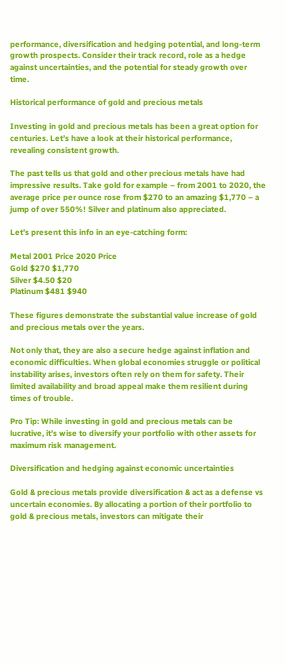performance, diversification and hedging potential, and long-term growth prospects. Consider their track record, role as a hedge against uncertainties, and the potential for steady growth over time.

Historical performance of gold and precious metals

Investing in gold and precious metals has been a great option for centuries. Let’s have a look at their historical performance, revealing consistent growth.

The past tells us that gold and other precious metals have had impressive results. Take gold for example – from 2001 to 2020, the average price per ounce rose from $270 to an amazing $1,770 – a jump of over 550%! Silver and platinum also appreciated.

Let’s present this info in an eye-catching form:

Metal 2001 Price 2020 Price
Gold $270 $1,770
Silver $4.50 $20
Platinum $481 $940

These figures demonstrate the substantial value increase of gold and precious metals over the years.

Not only that, they are also a secure hedge against inflation and economic difficulties. When global economies struggle or political instability arises, investors often rely on them for safety. Their limited availability and broad appeal make them resilient during times of trouble.

Pro Tip: While investing in gold and precious metals can be lucrative, it’s wise to diversify your portfolio with other assets for maximum risk management.

Diversification and hedging against economic uncertainties

Gold & precious metals provide diversification & act as a defense vs uncertain economies. By allocating a portion of their portfolio to gold & precious metals, investors can mitigate their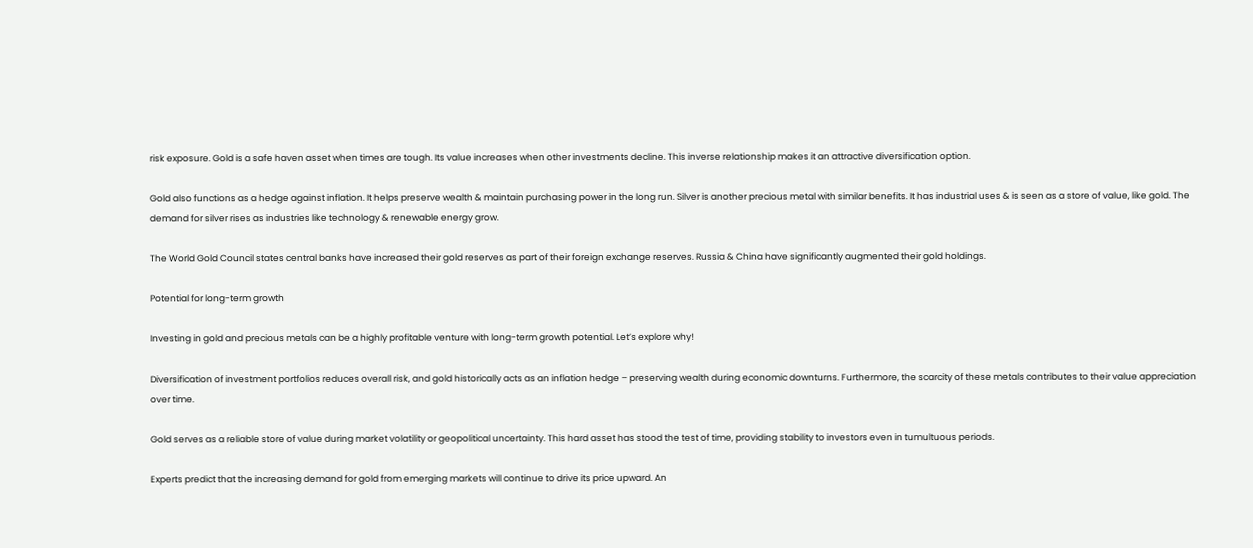risk exposure. Gold is a safe haven asset when times are tough. Its value increases when other investments decline. This inverse relationship makes it an attractive diversification option.

Gold also functions as a hedge against inflation. It helps preserve wealth & maintain purchasing power in the long run. Silver is another precious metal with similar benefits. It has industrial uses & is seen as a store of value, like gold. The demand for silver rises as industries like technology & renewable energy grow.

The World Gold Council states central banks have increased their gold reserves as part of their foreign exchange reserves. Russia & China have significantly augmented their gold holdings.

Potential for long-term growth

Investing in gold and precious metals can be a highly profitable venture with long-term growth potential. Let’s explore why!

Diversification of investment portfolios reduces overall risk, and gold historically acts as an inflation hedge – preserving wealth during economic downturns. Furthermore, the scarcity of these metals contributes to their value appreciation over time.

Gold serves as a reliable store of value during market volatility or geopolitical uncertainty. This hard asset has stood the test of time, providing stability to investors even in tumultuous periods.

Experts predict that the increasing demand for gold from emerging markets will continue to drive its price upward. An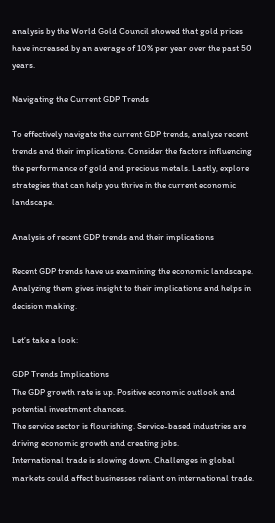analysis by the World Gold Council showed that gold prices have increased by an average of 10% per year over the past 50 years.

Navigating the Current GDP Trends

To effectively navigate the current GDP trends, analyze recent trends and their implications. Consider the factors influencing the performance of gold and precious metals. Lastly, explore strategies that can help you thrive in the current economic landscape.

Analysis of recent GDP trends and their implications

Recent GDP trends have us examining the economic landscape. Analyzing them gives insight to their implications and helps in decision making.

Let’s take a look:

GDP Trends Implications
The GDP growth rate is up. Positive economic outlook and potential investment chances.
The service sector is flourishing. Service-based industries are driving economic growth and creating jobs.
International trade is slowing down. Challenges in global markets could affect businesses reliant on international trade.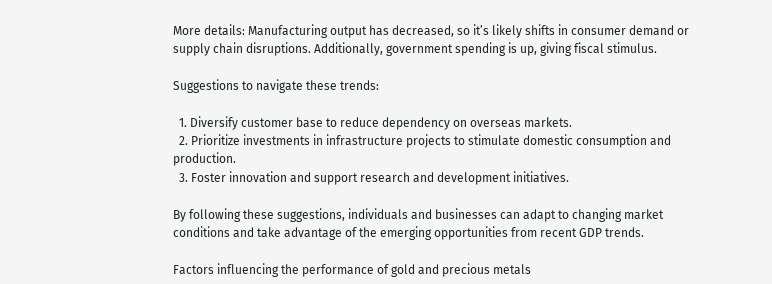More details: Manufacturing output has decreased, so it’s likely shifts in consumer demand or supply chain disruptions. Additionally, government spending is up, giving fiscal stimulus.

Suggestions to navigate these trends:

  1. Diversify customer base to reduce dependency on overseas markets.
  2. Prioritize investments in infrastructure projects to stimulate domestic consumption and production.
  3. Foster innovation and support research and development initiatives.

By following these suggestions, individuals and businesses can adapt to changing market conditions and take advantage of the emerging opportunities from recent GDP trends.

Factors influencing the performance of gold and precious metals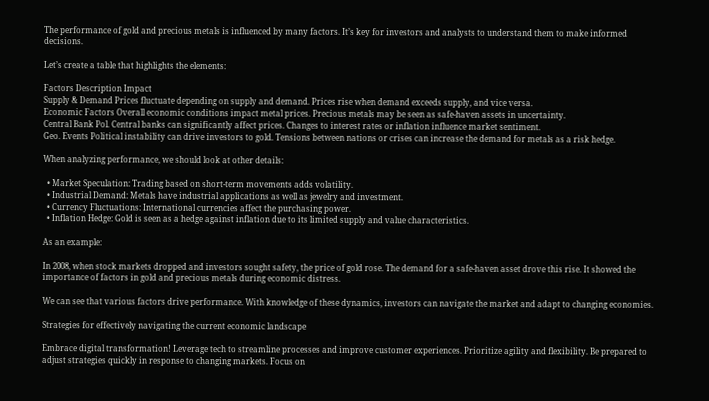The performance of gold and precious metals is influenced by many factors. It’s key for investors and analysts to understand them to make informed decisions.

Let’s create a table that highlights the elements:

Factors Description Impact
Supply & Demand Prices fluctuate depending on supply and demand. Prices rise when demand exceeds supply, and vice versa.
Economic Factors Overall economic conditions impact metal prices. Precious metals may be seen as safe-haven assets in uncertainty.
Central Bank Pol. Central banks can significantly affect prices. Changes to interest rates or inflation influence market sentiment.
Geo. Events Political instability can drive investors to gold. Tensions between nations or crises can increase the demand for metals as a risk hedge.

When analyzing performance, we should look at other details:

  • Market Speculation: Trading based on short-term movements adds volatility.
  • Industrial Demand: Metals have industrial applications as well as jewelry and investment.
  • Currency Fluctuations: International currencies affect the purchasing power.
  • Inflation Hedge: Gold is seen as a hedge against inflation due to its limited supply and value characteristics.

As an example:

In 2008, when stock markets dropped and investors sought safety, the price of gold rose. The demand for a safe-haven asset drove this rise. It showed the importance of factors in gold and precious metals during economic distress.

We can see that various factors drive performance. With knowledge of these dynamics, investors can navigate the market and adapt to changing economies.

Strategies for effectively navigating the current economic landscape

Embrace digital transformation! Leverage tech to streamline processes and improve customer experiences. Prioritize agility and flexibility. Be prepared to adjust strategies quickly in response to changing markets. Focus on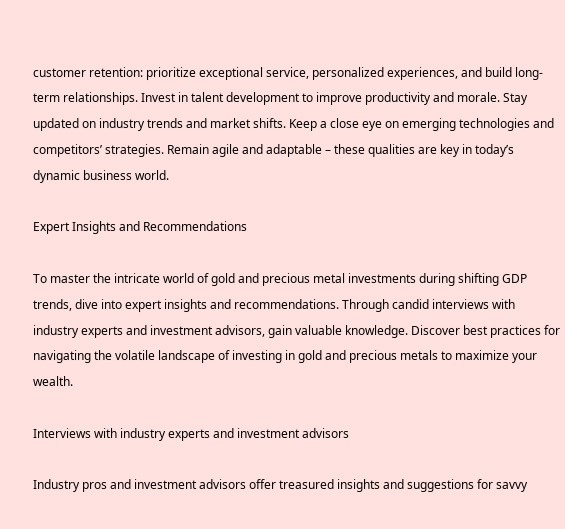customer retention: prioritize exceptional service, personalized experiences, and build long-term relationships. Invest in talent development to improve productivity and morale. Stay updated on industry trends and market shifts. Keep a close eye on emerging technologies and competitors’ strategies. Remain agile and adaptable – these qualities are key in today’s dynamic business world.

Expert Insights and Recommendations

To master the intricate world of gold and precious metal investments during shifting GDP trends, dive into expert insights and recommendations. Through candid interviews with industry experts and investment advisors, gain valuable knowledge. Discover best practices for navigating the volatile landscape of investing in gold and precious metals to maximize your wealth.

Interviews with industry experts and investment advisors

Industry pros and investment advisors offer treasured insights and suggestions for savvy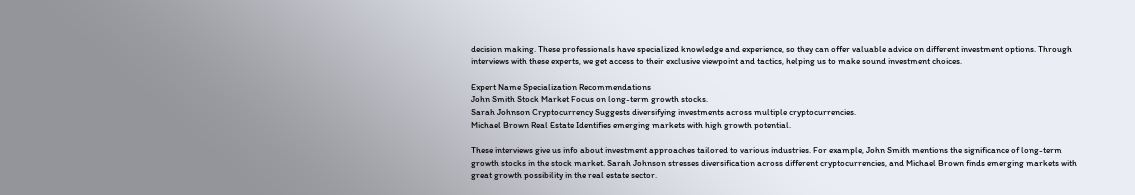decision making. These professionals have specialized knowledge and experience, so they can offer valuable advice on different investment options. Through interviews with these experts, we get access to their exclusive viewpoint and tactics, helping us to make sound investment choices.

Expert Name Specialization Recommendations
John Smith Stock Market Focus on long-term growth stocks.
Sarah Johnson Cryptocurrency Suggests diversifying investments across multiple cryptocurrencies.
Michael Brown Real Estate Identifies emerging markets with high growth potential.

These interviews give us info about investment approaches tailored to various industries. For example, John Smith mentions the significance of long-term growth stocks in the stock market. Sarah Johnson stresses diversification across different cryptocurrencies, and Michael Brown finds emerging markets with great growth possibility in the real estate sector.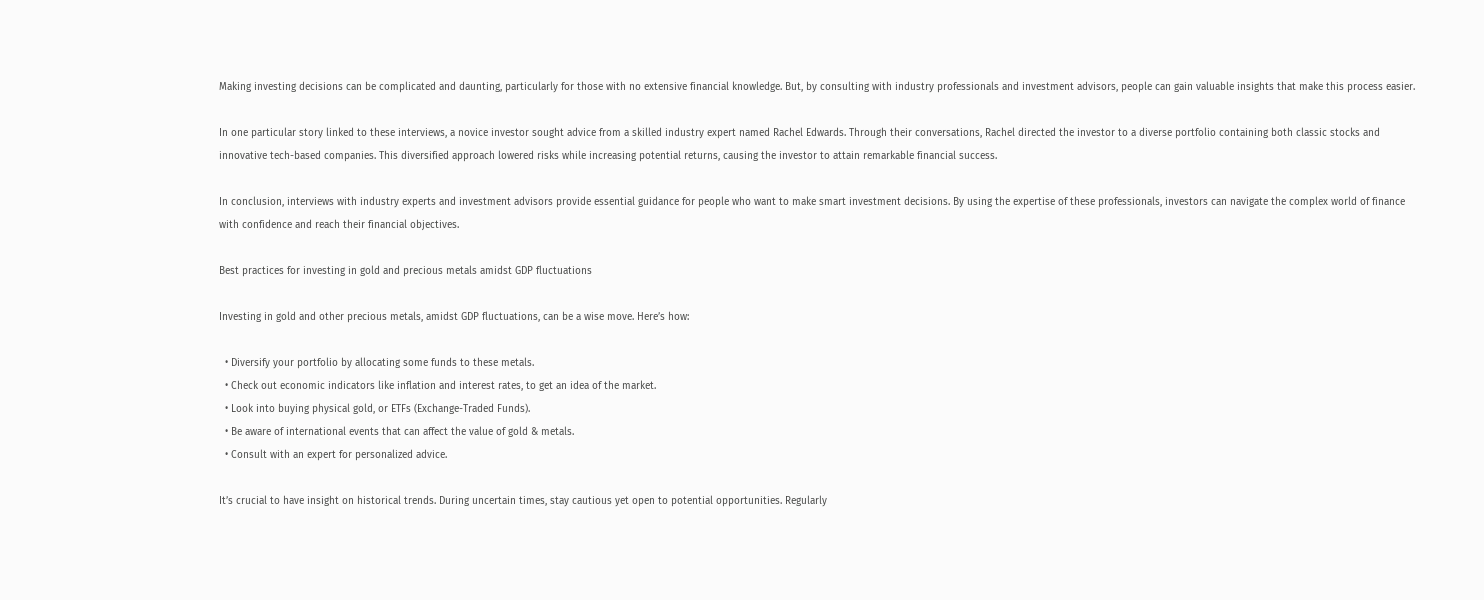Making investing decisions can be complicated and daunting, particularly for those with no extensive financial knowledge. But, by consulting with industry professionals and investment advisors, people can gain valuable insights that make this process easier.

In one particular story linked to these interviews, a novice investor sought advice from a skilled industry expert named Rachel Edwards. Through their conversations, Rachel directed the investor to a diverse portfolio containing both classic stocks and innovative tech-based companies. This diversified approach lowered risks while increasing potential returns, causing the investor to attain remarkable financial success.

In conclusion, interviews with industry experts and investment advisors provide essential guidance for people who want to make smart investment decisions. By using the expertise of these professionals, investors can navigate the complex world of finance with confidence and reach their financial objectives.

Best practices for investing in gold and precious metals amidst GDP fluctuations

Investing in gold and other precious metals, amidst GDP fluctuations, can be a wise move. Here’s how:

  • Diversify your portfolio by allocating some funds to these metals.
  • Check out economic indicators like inflation and interest rates, to get an idea of the market.
  • Look into buying physical gold, or ETFs (Exchange-Traded Funds).
  • Be aware of international events that can affect the value of gold & metals.
  • Consult with an expert for personalized advice.

It’s crucial to have insight on historical trends. During uncertain times, stay cautious yet open to potential opportunities. Regularly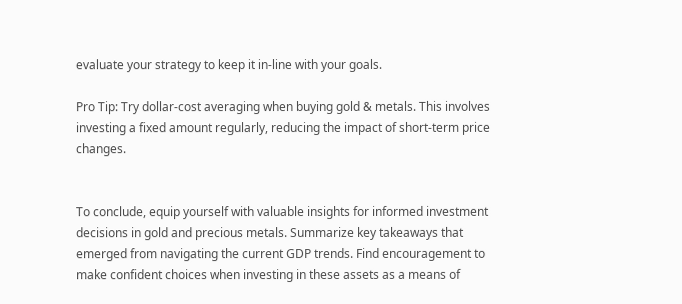evaluate your strategy to keep it in-line with your goals.

Pro Tip: Try dollar-cost averaging when buying gold & metals. This involves investing a fixed amount regularly, reducing the impact of short-term price changes.


To conclude, equip yourself with valuable insights for informed investment decisions in gold and precious metals. Summarize key takeaways that emerged from navigating the current GDP trends. Find encouragement to make confident choices when investing in these assets as a means of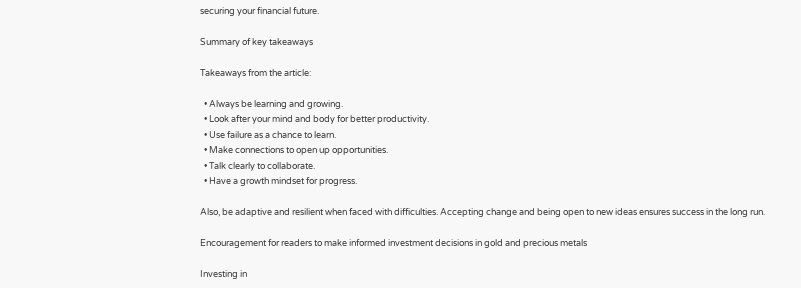securing your financial future.

Summary of key takeaways

Takeaways from the article:

  • Always be learning and growing.
  • Look after your mind and body for better productivity.
  • Use failure as a chance to learn.
  • Make connections to open up opportunities.
  • Talk clearly to collaborate.
  • Have a growth mindset for progress.

Also, be adaptive and resilient when faced with difficulties. Accepting change and being open to new ideas ensures success in the long run.

Encouragement for readers to make informed investment decisions in gold and precious metals

Investing in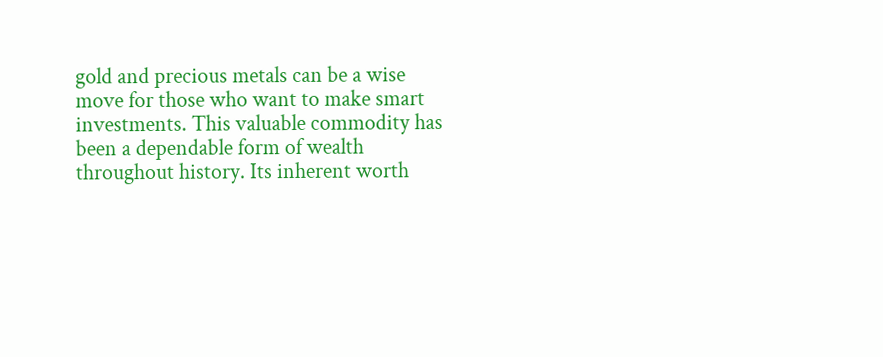gold and precious metals can be a wise move for those who want to make smart investments. This valuable commodity has been a dependable form of wealth throughout history. Its inherent worth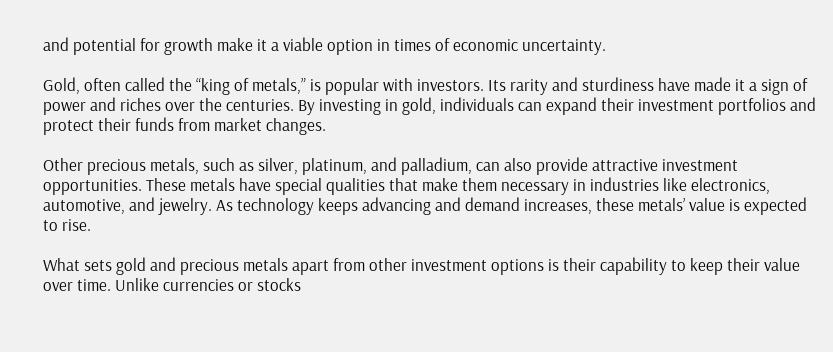and potential for growth make it a viable option in times of economic uncertainty.

Gold, often called the “king of metals,” is popular with investors. Its rarity and sturdiness have made it a sign of power and riches over the centuries. By investing in gold, individuals can expand their investment portfolios and protect their funds from market changes.

Other precious metals, such as silver, platinum, and palladium, can also provide attractive investment opportunities. These metals have special qualities that make them necessary in industries like electronics, automotive, and jewelry. As technology keeps advancing and demand increases, these metals’ value is expected to rise.

What sets gold and precious metals apart from other investment options is their capability to keep their value over time. Unlike currencies or stocks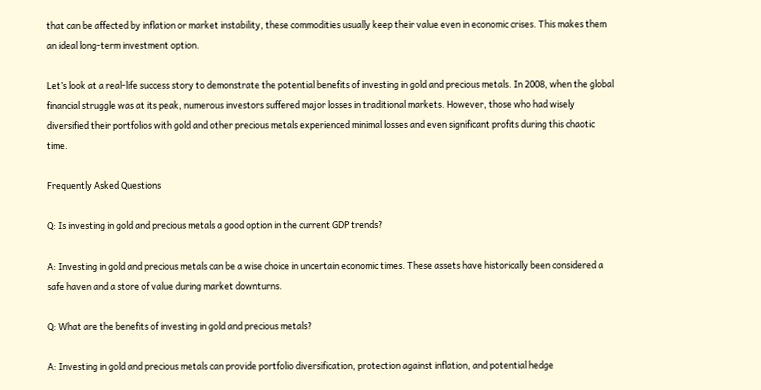that can be affected by inflation or market instability, these commodities usually keep their value even in economic crises. This makes them an ideal long-term investment option.

Let’s look at a real-life success story to demonstrate the potential benefits of investing in gold and precious metals. In 2008, when the global financial struggle was at its peak, numerous investors suffered major losses in traditional markets. However, those who had wisely diversified their portfolios with gold and other precious metals experienced minimal losses and even significant profits during this chaotic time.

Frequently Asked Questions

Q: Is investing in gold and precious metals a good option in the current GDP trends?

A: Investing in gold and precious metals can be a wise choice in uncertain economic times. These assets have historically been considered a safe haven and a store of value during market downturns.

Q: What are the benefits of investing in gold and precious metals?

A: Investing in gold and precious metals can provide portfolio diversification, protection against inflation, and potential hedge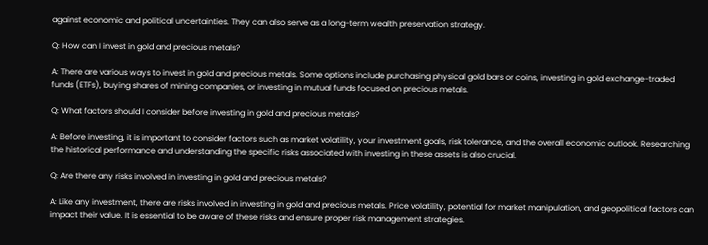against economic and political uncertainties. They can also serve as a long-term wealth preservation strategy.

Q: How can I invest in gold and precious metals?

A: There are various ways to invest in gold and precious metals. Some options include purchasing physical gold bars or coins, investing in gold exchange-traded funds (ETFs), buying shares of mining companies, or investing in mutual funds focused on precious metals.

Q: What factors should I consider before investing in gold and precious metals?

A: Before investing, it is important to consider factors such as market volatility, your investment goals, risk tolerance, and the overall economic outlook. Researching the historical performance and understanding the specific risks associated with investing in these assets is also crucial.

Q: Are there any risks involved in investing in gold and precious metals?

A: Like any investment, there are risks involved in investing in gold and precious metals. Price volatility, potential for market manipulation, and geopolitical factors can impact their value. It is essential to be aware of these risks and ensure proper risk management strategies.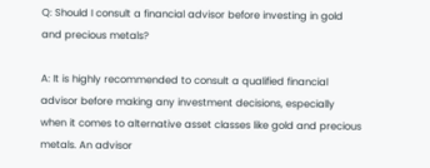Q: Should I consult a financial advisor before investing in gold and precious metals?

A: It is highly recommended to consult a qualified financial advisor before making any investment decisions, especially when it comes to alternative asset classes like gold and precious metals. An advisor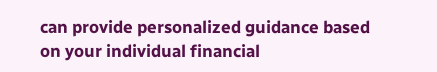can provide personalized guidance based on your individual financial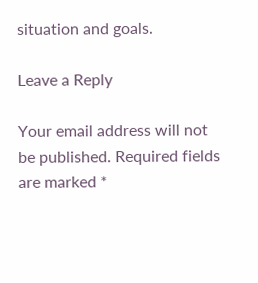situation and goals.

Leave a Reply

Your email address will not be published. Required fields are marked *